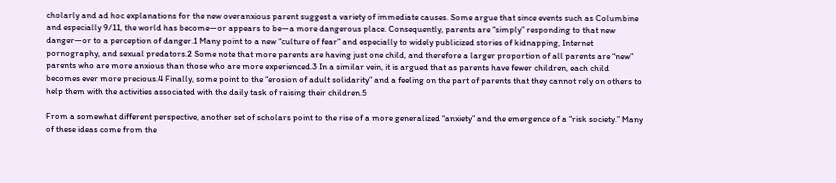cholarly and ad hoc explanations for the new overanxious parent suggest a variety of immediate causes. Some argue that since events such as Columbine and especially 9/11, the world has become—or appears to be—a more dangerous place. Consequently, parents are “simply” responding to that new danger—or to a perception of danger.1 Many point to a new “culture of fear” and especially to widely publicized stories of kidnapping, Internet pornography, and sexual predators.2 Some note that more parents are having just one child, and therefore a larger proportion of all parents are “new” parents who are more anxious than those who are more experienced.3 In a similar vein, it is argued that as parents have fewer children, each child becomes ever more precious.4 Finally, some point to the “erosion of adult solidarity” and a feeling on the part of parents that they cannot rely on others to help them with the activities associated with the daily task of raising their children.5

From a somewhat different perspective, another set of scholars point to the rise of a more generalized “anxiety” and the emergence of a “risk society.” Many of these ideas come from the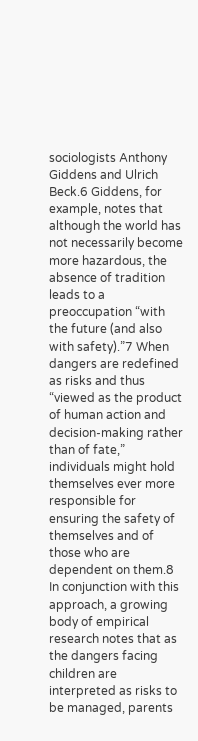sociologists Anthony Giddens and Ulrich Beck.6 Giddens, for example, notes that although the world has not necessarily become more hazardous, the absence of tradition leads to a preoccupation “with the future (and also with safety).”7 When dangers are redefined as risks and thus “viewed as the product of human action and decision-making rather than of fate,” individuals might hold themselves ever more responsible for ensuring the safety of themselves and of those who are dependent on them.8 In conjunction with this approach, a growing body of empirical research notes that as the dangers facing children are interpreted as risks to be managed, parents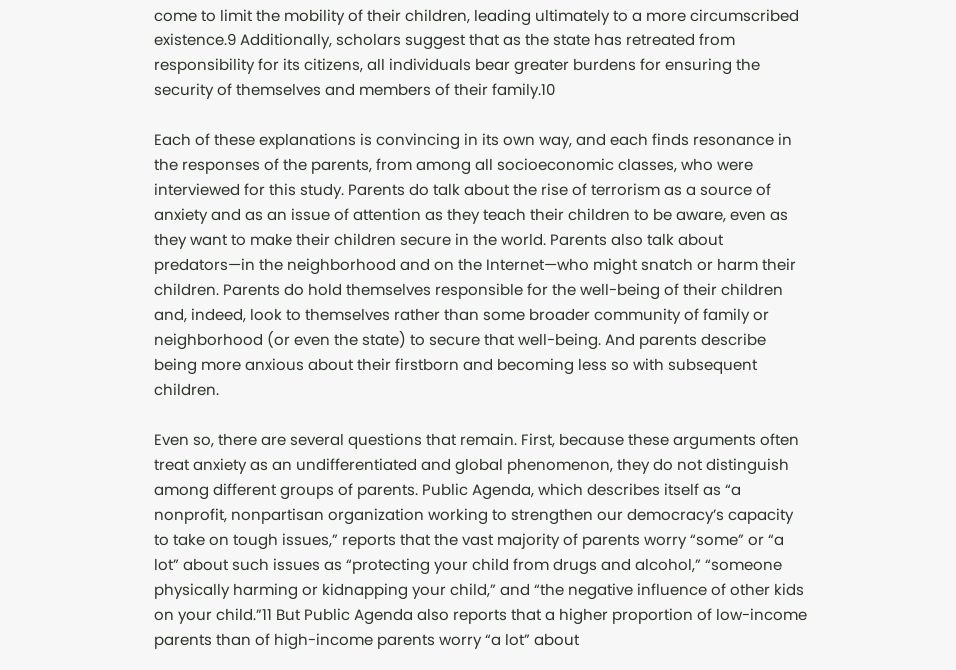come to limit the mobility of their children, leading ultimately to a more circumscribed existence.9 Additionally, scholars suggest that as the state has retreated from responsibility for its citizens, all individuals bear greater burdens for ensuring the security of themselves and members of their family.10

Each of these explanations is convincing in its own way, and each finds resonance in the responses of the parents, from among all socioeconomic classes, who were interviewed for this study. Parents do talk about the rise of terrorism as a source of anxiety and as an issue of attention as they teach their children to be aware, even as they want to make their children secure in the world. Parents also talk about predators—in the neighborhood and on the Internet—who might snatch or harm their children. Parents do hold themselves responsible for the well-being of their children and, indeed, look to themselves rather than some broader community of family or neighborhood (or even the state) to secure that well-being. And parents describe being more anxious about their firstborn and becoming less so with subsequent children.

Even so, there are several questions that remain. First, because these arguments often treat anxiety as an undifferentiated and global phenomenon, they do not distinguish among different groups of parents. Public Agenda, which describes itself as “a nonprofit, nonpartisan organization working to strengthen our democracy’s capacity to take on tough issues,” reports that the vast majority of parents worry “some” or “a lot” about such issues as “protecting your child from drugs and alcohol,” “someone physically harming or kidnapping your child,” and “the negative influence of other kids on your child.”11 But Public Agenda also reports that a higher proportion of low-income parents than of high-income parents worry “a lot” about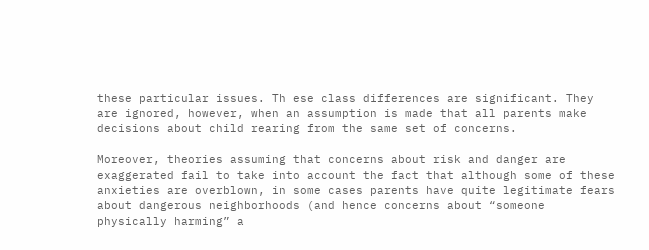these particular issues. Th ese class differences are significant. They are ignored, however, when an assumption is made that all parents make decisions about child rearing from the same set of concerns.

Moreover, theories assuming that concerns about risk and danger are exaggerated fail to take into account the fact that although some of these anxieties are overblown, in some cases parents have quite legitimate fears about dangerous neighborhoods (and hence concerns about “someone physically harming” a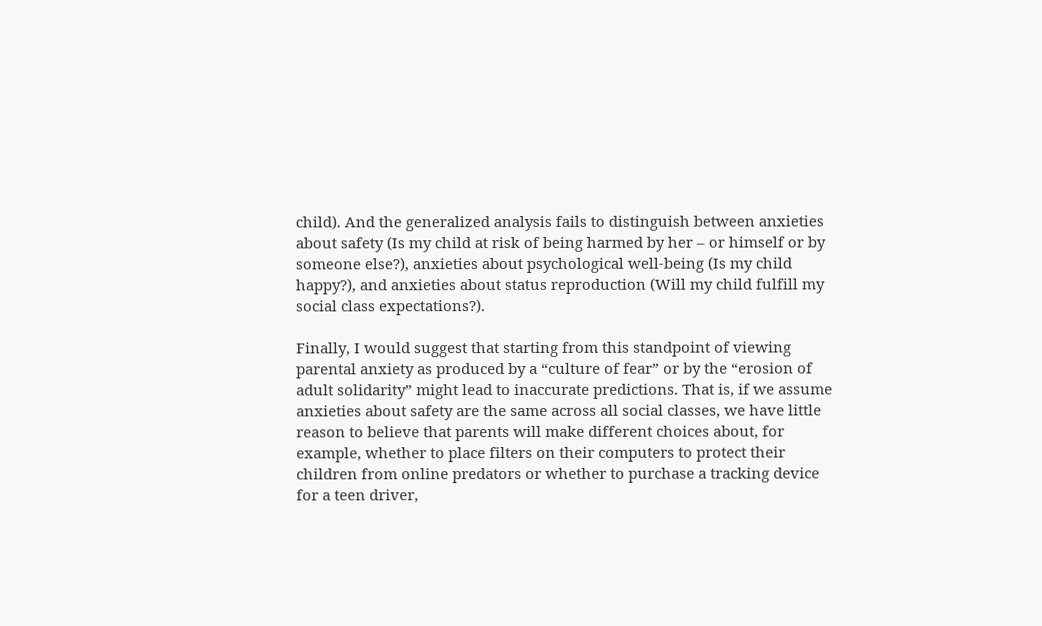child). And the generalized analysis fails to distinguish between anxieties about safety (Is my child at risk of being harmed by her – or himself or by someone else?), anxieties about psychological well-being (Is my child happy?), and anxieties about status reproduction (Will my child fulfill my social class expectations?).

Finally, I would suggest that starting from this standpoint of viewing parental anxiety as produced by a “culture of fear” or by the “erosion of adult solidarity” might lead to inaccurate predictions. That is, if we assume anxieties about safety are the same across all social classes, we have little reason to believe that parents will make different choices about, for example, whether to place filters on their computers to protect their children from online predators or whether to purchase a tracking device for a teen driver,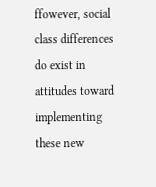ffowever, social class differences do exist in attitudes toward implementing these new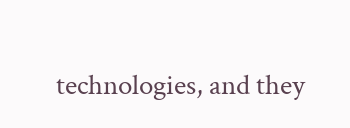technologies, and they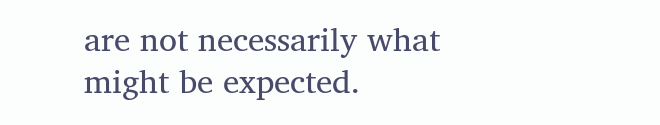are not necessarily what might be expected.